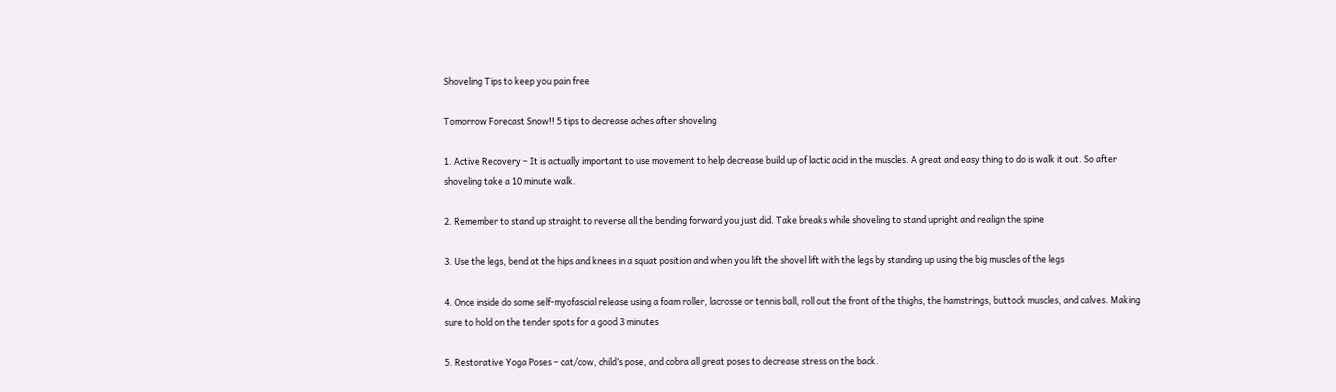Shoveling Tips to keep you pain free

Tomorrow Forecast Snow!! 5 tips to decrease aches after shoveling

1. Active Recovery – It is actually important to use movement to help decrease build up of lactic acid in the muscles. A great and easy thing to do is walk it out. So after shoveling take a 10 minute walk.

2. Remember to stand up straight to reverse all the bending forward you just did. Take breaks while shoveling to stand upright and realign the spine

3. Use the legs, bend at the hips and knees in a squat position and when you lift the shovel lift with the legs by standing up using the big muscles of the legs

4. Once inside do some self-myofascial release using a foam roller, lacrosse or tennis ball, roll out the front of the thighs, the hamstrings, buttock muscles, and calves. Making sure to hold on the tender spots for a good 3 minutes

5. Restorative Yoga Poses – cat/cow, child’s pose, and cobra all great poses to decrease stress on the back.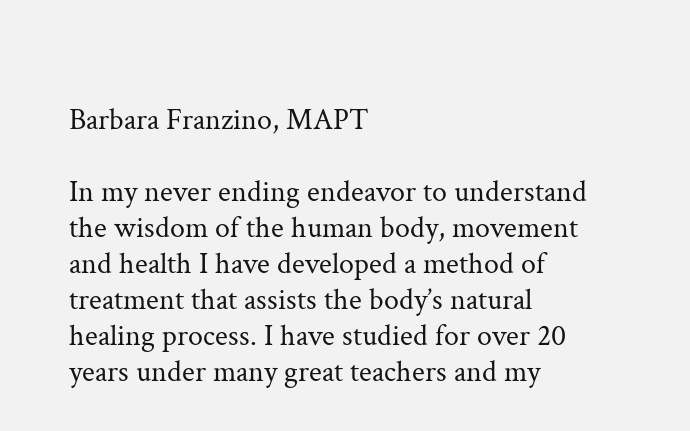Barbara Franzino, MAPT

In my never ending endeavor to understand the wisdom of the human body, movement and health I have developed a method of treatment that assists the body’s natural healing process. I have studied for over 20 years under many great teachers and my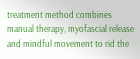treatment method combines manual therapy, myofascial release and mindful movement to rid the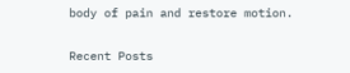body of pain and restore motion.

Recent Posts